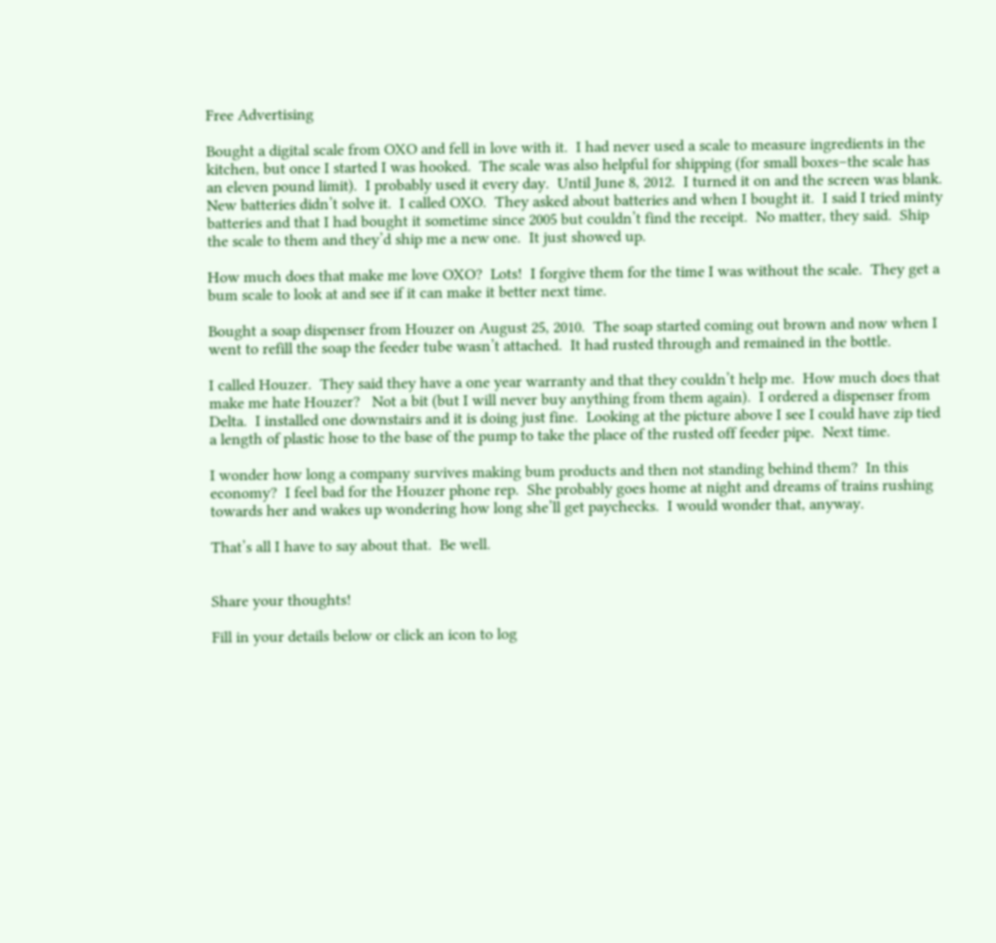Free Advertising

Bought a digital scale from OXO and fell in love with it.  I had never used a scale to measure ingredients in the kitchen, but once I started I was hooked.  The scale was also helpful for shipping (for small boxes–the scale has an eleven pound limit).  I probably used it every day.  Until June 8, 2012.  I turned it on and the screen was blank.  New batteries didn’t solve it.  I called OXO.  They asked about batteries and when I bought it.  I said I tried minty batteries and that I had bought it sometime since 2005 but couldn’t find the receipt.  No matter, they said.  Ship the scale to them and they’d ship me a new one.  It just showed up.

How much does that make me love OXO?  Lots!  I forgive them for the time I was without the scale.  They get a bum scale to look at and see if it can make it better next time.

Bought a soap dispenser from Houzer on August 25, 2010.  The soap started coming out brown and now when I went to refill the soap the feeder tube wasn’t attached.  It had rusted through and remained in the bottle.

I called Houzer.  They said they have a one year warranty and that they couldn’t help me.  How much does that make me hate Houzer?   Not a bit (but I will never buy anything from them again).  I ordered a dispenser from Delta.  I installed one downstairs and it is doing just fine.  Looking at the picture above I see I could have zip tied a length of plastic hose to the base of the pump to take the place of the rusted off feeder pipe.  Next time.

I wonder how long a company survives making bum products and then not standing behind them?  In this economy?  I feel bad for the Houzer phone rep.  She probably goes home at night and dreams of trains rushing towards her and wakes up wondering how long she’ll get paychecks.  I would wonder that, anyway.

That’s all I have to say about that.  Be well.


Share your thoughts!

Fill in your details below or click an icon to log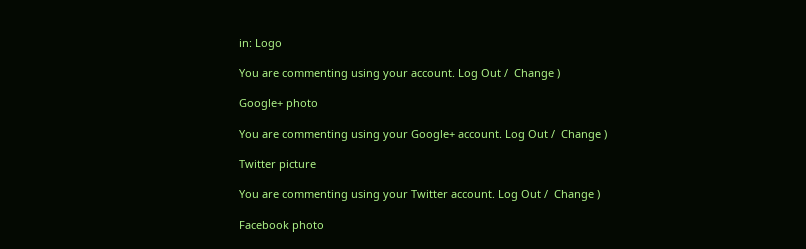in: Logo

You are commenting using your account. Log Out /  Change )

Google+ photo

You are commenting using your Google+ account. Log Out /  Change )

Twitter picture

You are commenting using your Twitter account. Log Out /  Change )

Facebook photo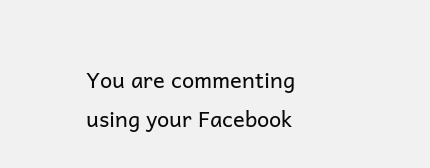You are commenting using your Facebook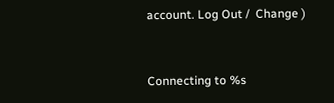account. Log Out /  Change )


Connecting to %s